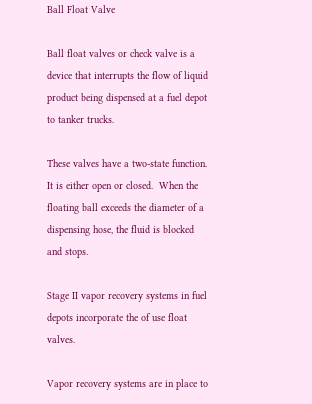Ball Float Valve

Ball float valves or check valve is a device that interrupts the flow of liquid product being dispensed at a fuel depot to tanker trucks.

These valves have a two-state function.  It is either open or closed.  When the floating ball exceeds the diameter of a dispensing hose, the fluid is blocked and stops.

Stage II vapor recovery systems in fuel depots incorporate the of use float valves.

Vapor recovery systems are in place to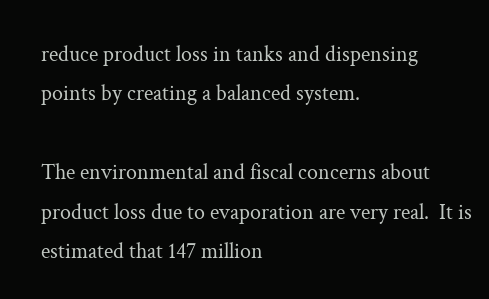reduce product loss in tanks and dispensing points by creating a balanced system.

The environmental and fiscal concerns about product loss due to evaporation are very real.  It is estimated that 147 million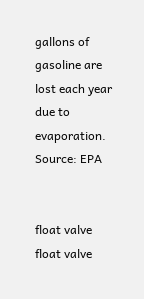gallons of gasoline are lost each year due to evaporation.  Source: EPA


float valve
float valve